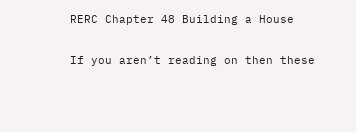RERC Chapter 48 Building a House

If you aren’t reading on then these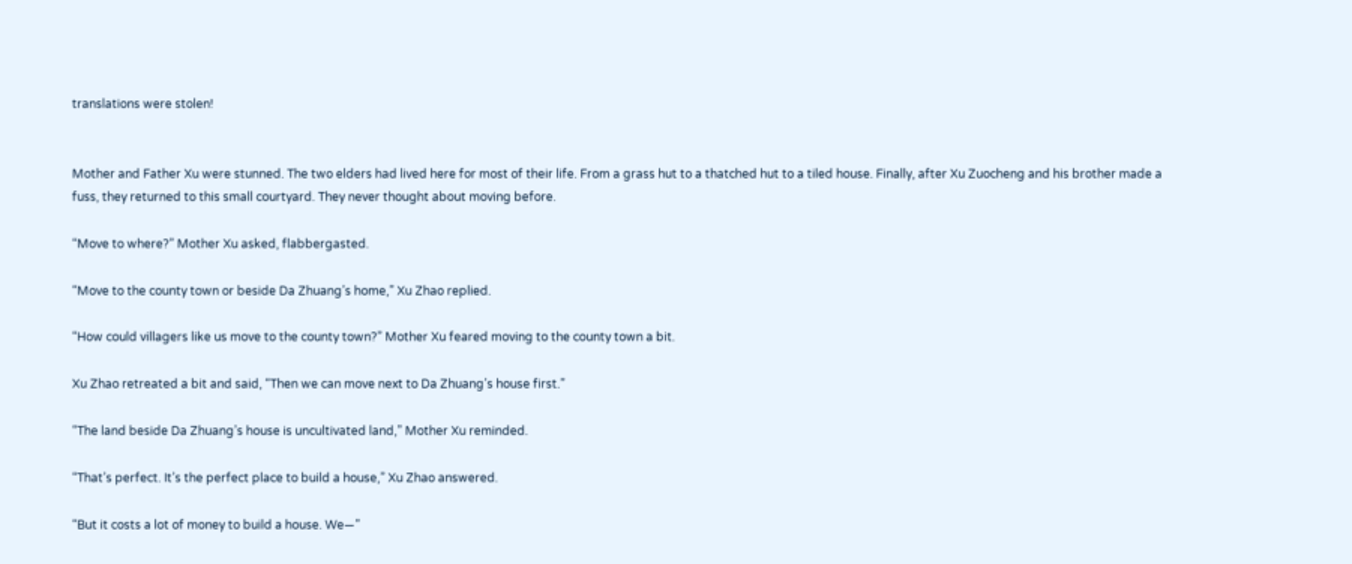translations were stolen!


Mother and Father Xu were stunned. The two elders had lived here for most of their life. From a grass hut to a thatched hut to a tiled house. Finally, after Xu Zuocheng and his brother made a fuss, they returned to this small courtyard. They never thought about moving before.

“Move to where?” Mother Xu asked, flabbergasted.

“Move to the county town or beside Da Zhuang’s home,” Xu Zhao replied.

“How could villagers like us move to the county town?” Mother Xu feared moving to the county town a bit.

Xu Zhao retreated a bit and said, “Then we can move next to Da Zhuang’s house first.”

“The land beside Da Zhuang’s house is uncultivated land,” Mother Xu reminded.

“That’s perfect. It’s the perfect place to build a house,” Xu Zhao answered.

“But it costs a lot of money to build a house. We—”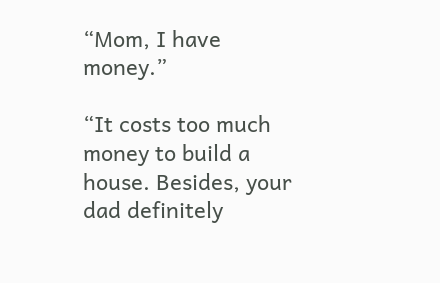“Mom, I have money.”

“It costs too much money to build a house. Besides, your dad definitely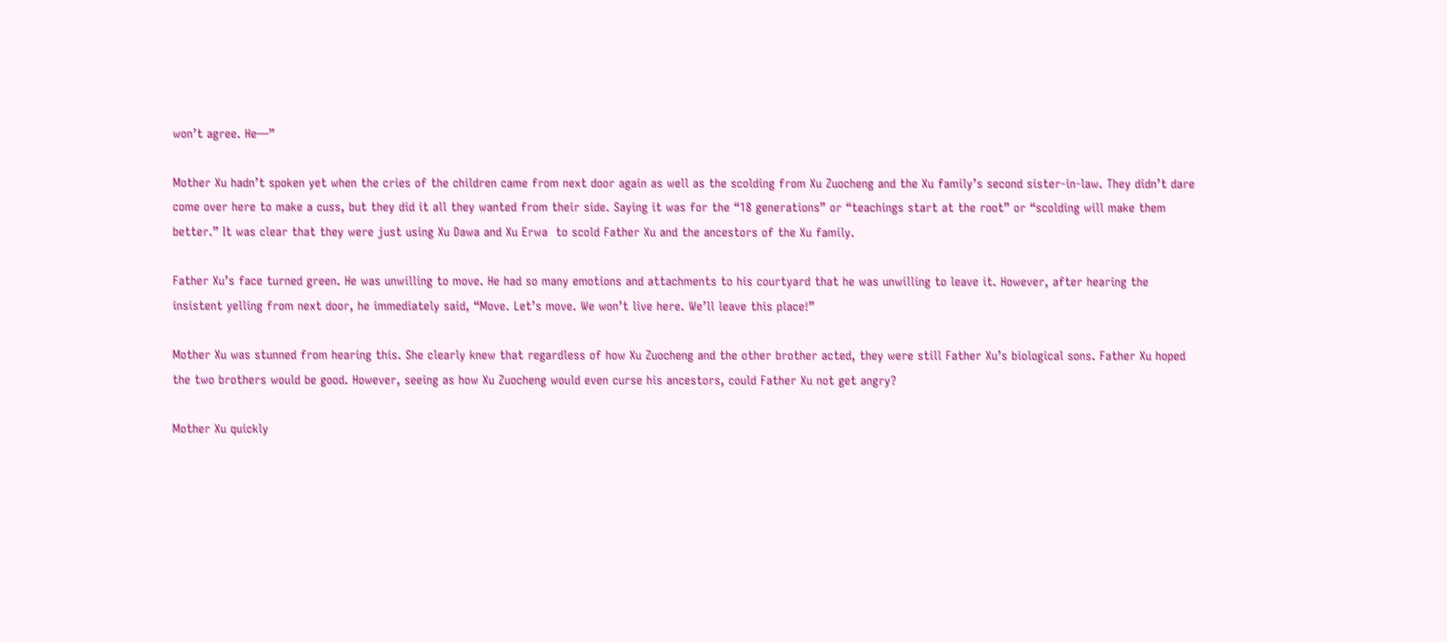won’t agree. He—”

Mother Xu hadn’t spoken yet when the cries of the children came from next door again as well as the scolding from Xu Zuocheng and the Xu family’s second sister-in-law. They didn’t dare come over here to make a cuss, but they did it all they wanted from their side. Saying it was for the “18 generations” or “teachings start at the root” or “scolding will make them better.” It was clear that they were just using Xu Dawa and Xu Erwa  to scold Father Xu and the ancestors of the Xu family.

Father Xu’s face turned green. He was unwilling to move. He had so many emotions and attachments to his courtyard that he was unwilling to leave it. However, after hearing the insistent yelling from next door, he immediately said, “Move. Let’s move. We won’t live here. We’ll leave this place!”

Mother Xu was stunned from hearing this. She clearly knew that regardless of how Xu Zuocheng and the other brother acted, they were still Father Xu’s biological sons. Father Xu hoped the two brothers would be good. However, seeing as how Xu Zuocheng would even curse his ancestors, could Father Xu not get angry?

Mother Xu quickly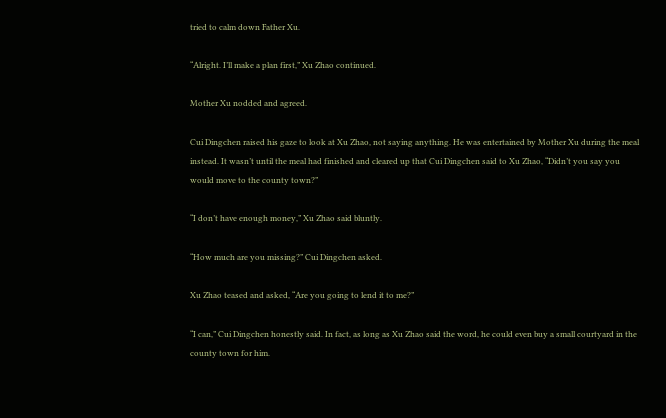tried to calm down Father Xu.

“Alright. I’ll make a plan first,” Xu Zhao continued.

Mother Xu nodded and agreed.

Cui Dingchen raised his gaze to look at Xu Zhao, not saying anything. He was entertained by Mother Xu during the meal instead. It wasn’t until the meal had finished and cleared up that Cui Dingchen said to Xu Zhao, “Didn’t you say you would move to the county town?”

“I don’t have enough money,” Xu Zhao said bluntly.

“How much are you missing?” Cui Dingchen asked.

Xu Zhao teased and asked, “Are you going to lend it to me?”

“I can,” Cui Dingchen honestly said. In fact, as long as Xu Zhao said the word, he could even buy a small courtyard in the county town for him.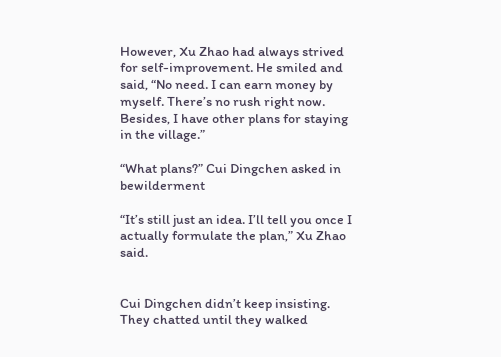However, Xu Zhao had always strived for self-improvement. He smiled and said, “No need. I can earn money by myself. There’s no rush right now. Besides, I have other plans for staying in the village.”

“What plans?” Cui Dingchen asked in bewilderment

“It’s still just an idea. I’ll tell you once I actually formulate the plan,” Xu Zhao said.


Cui Dingchen didn’t keep insisting. They chatted until they walked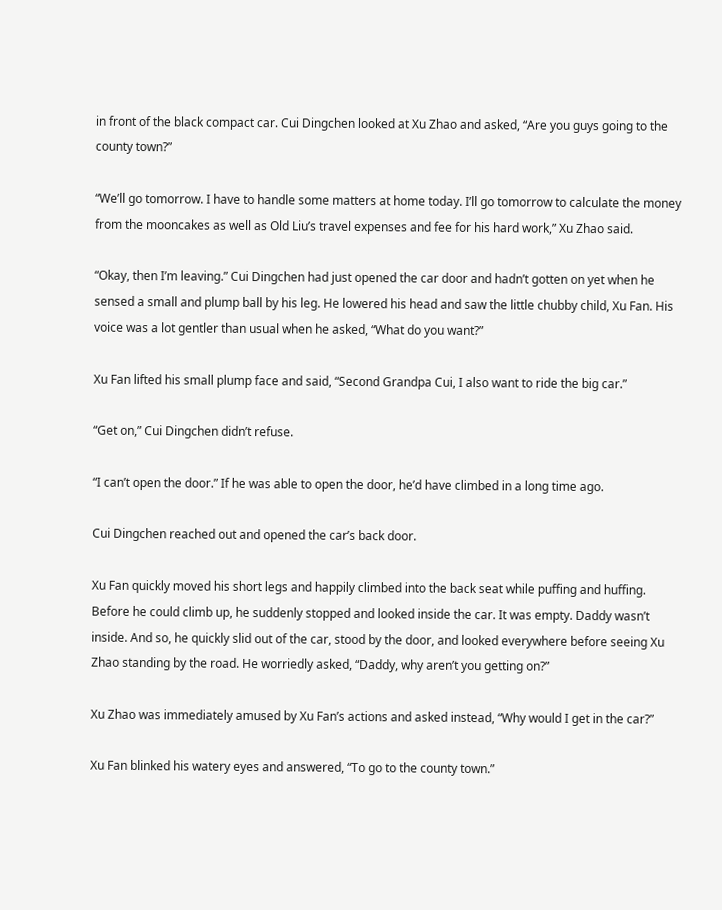in front of the black compact car. Cui Dingchen looked at Xu Zhao and asked, “Are you guys going to the county town?”

“We’ll go tomorrow. I have to handle some matters at home today. I’ll go tomorrow to calculate the money from the mooncakes as well as Old Liu’s travel expenses and fee for his hard work,” Xu Zhao said.

“Okay, then I’m leaving.” Cui Dingchen had just opened the car door and hadn’t gotten on yet when he sensed a small and plump ball by his leg. He lowered his head and saw the little chubby child, Xu Fan. His voice was a lot gentler than usual when he asked, “What do you want?”

Xu Fan lifted his small plump face and said, “Second Grandpa Cui, I also want to ride the big car.”

“Get on,” Cui Dingchen didn’t refuse.

“I can’t open the door.” If he was able to open the door, he’d have climbed in a long time ago.

Cui Dingchen reached out and opened the car’s back door.

Xu Fan quickly moved his short legs and happily climbed into the back seat while puffing and huffing. Before he could climb up, he suddenly stopped and looked inside the car. It was empty. Daddy wasn’t inside. And so, he quickly slid out of the car, stood by the door, and looked everywhere before seeing Xu Zhao standing by the road. He worriedly asked, “Daddy, why aren’t you getting on?”

Xu Zhao was immediately amused by Xu Fan’s actions and asked instead, “Why would I get in the car?”

Xu Fan blinked his watery eyes and answered, “To go to the county town.”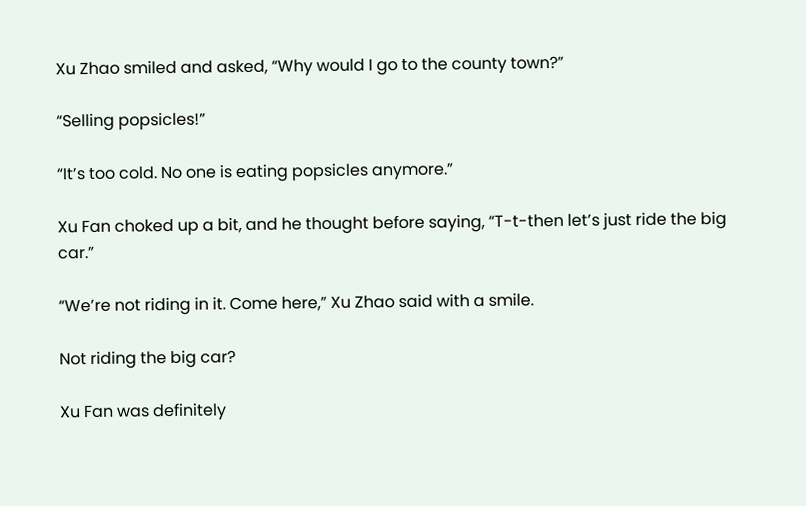Xu Zhao smiled and asked, “Why would I go to the county town?”

“Selling popsicles!”

“It’s too cold. No one is eating popsicles anymore.”

Xu Fan choked up a bit, and he thought before saying, “T-t-then let’s just ride the big car.”

“We’re not riding in it. Come here,” Xu Zhao said with a smile.

Not riding the big car?

Xu Fan was definitely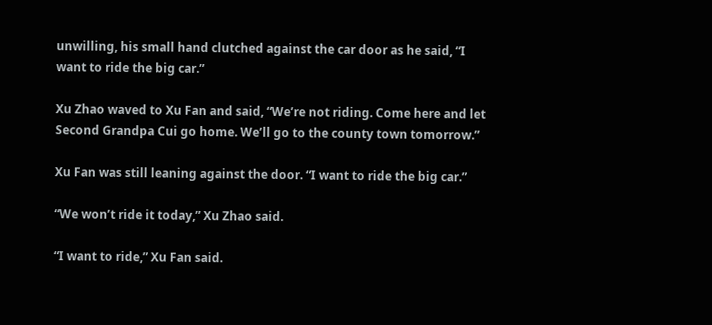unwilling, his small hand clutched against the car door as he said, “I want to ride the big car.”

Xu Zhao waved to Xu Fan and said, “We’re not riding. Come here and let Second Grandpa Cui go home. We’ll go to the county town tomorrow.”

Xu Fan was still leaning against the door. “I want to ride the big car.”

“We won’t ride it today,” Xu Zhao said.

“I want to ride,” Xu Fan said.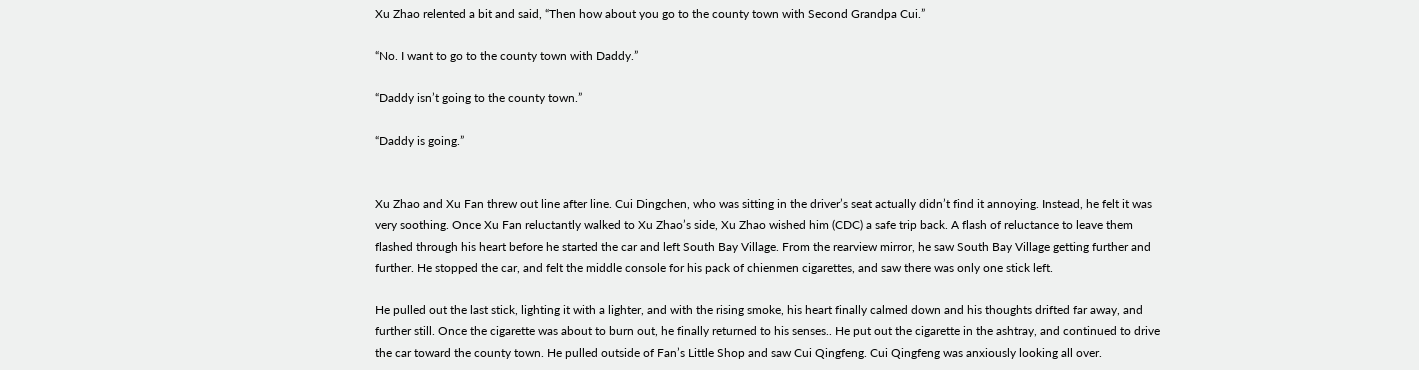Xu Zhao relented a bit and said, “Then how about you go to the county town with Second Grandpa Cui.”

“No. I want to go to the county town with Daddy.”

“Daddy isn’t going to the county town.”

“Daddy is going.”


Xu Zhao and Xu Fan threw out line after line. Cui Dingchen, who was sitting in the driver’s seat actually didn’t find it annoying. Instead, he felt it was very soothing. Once Xu Fan reluctantly walked to Xu Zhao’s side, Xu Zhao wished him (CDC) a safe trip back. A flash of reluctance to leave them flashed through his heart before he started the car and left South Bay Village. From the rearview mirror, he saw South Bay Village getting further and further. He stopped the car, and felt the middle console for his pack of chienmen cigarettes, and saw there was only one stick left.

He pulled out the last stick, lighting it with a lighter, and with the rising smoke, his heart finally calmed down and his thoughts drifted far away, and further still. Once the cigarette was about to burn out, he finally returned to his senses.. He put out the cigarette in the ashtray, and continued to drive the car toward the county town. He pulled outside of Fan’s Little Shop and saw Cui Qingfeng. Cui Qingfeng was anxiously looking all over.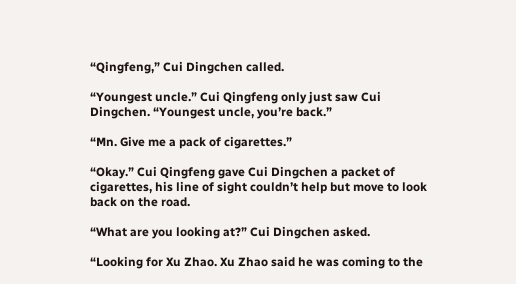“Qingfeng,” Cui Dingchen called.

“Youngest uncle.” Cui Qingfeng only just saw Cui Dingchen. “Youngest uncle, you’re back.”

“Mn. Give me a pack of cigarettes.”

“Okay.” Cui Qingfeng gave Cui Dingchen a packet of cigarettes, his line of sight couldn’t help but move to look back on the road.

“What are you looking at?” Cui Dingchen asked.

“Looking for Xu Zhao. Xu Zhao said he was coming to the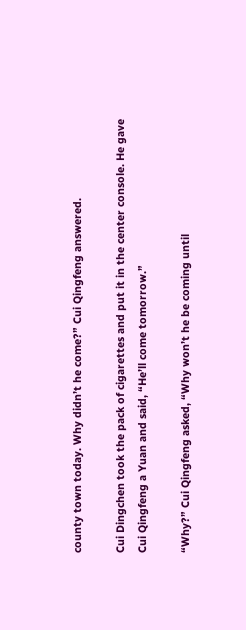county town today. Why didn’t he come?” Cui Qingfeng answered.

Cui Dingchen took the pack of cigarettes and put it in the center console. He gave Cui Qingfeng a Yuan and said, “He’ll come tomorrow.”

“Why?” Cui Qingfeng asked, “Why won’t he be coming until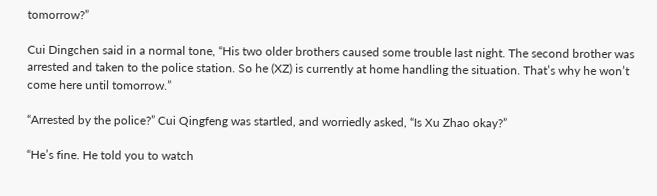tomorrow?”

Cui Dingchen said in a normal tone, “His two older brothers caused some trouble last night. The second brother was arrested and taken to the police station. So he (XZ) is currently at home handling the situation. That’s why he won’t come here until tomorrow.”

“Arrested by the police?” Cui Qingfeng was startled, and worriedly asked, “Is Xu Zhao okay?”

“He’s fine. He told you to watch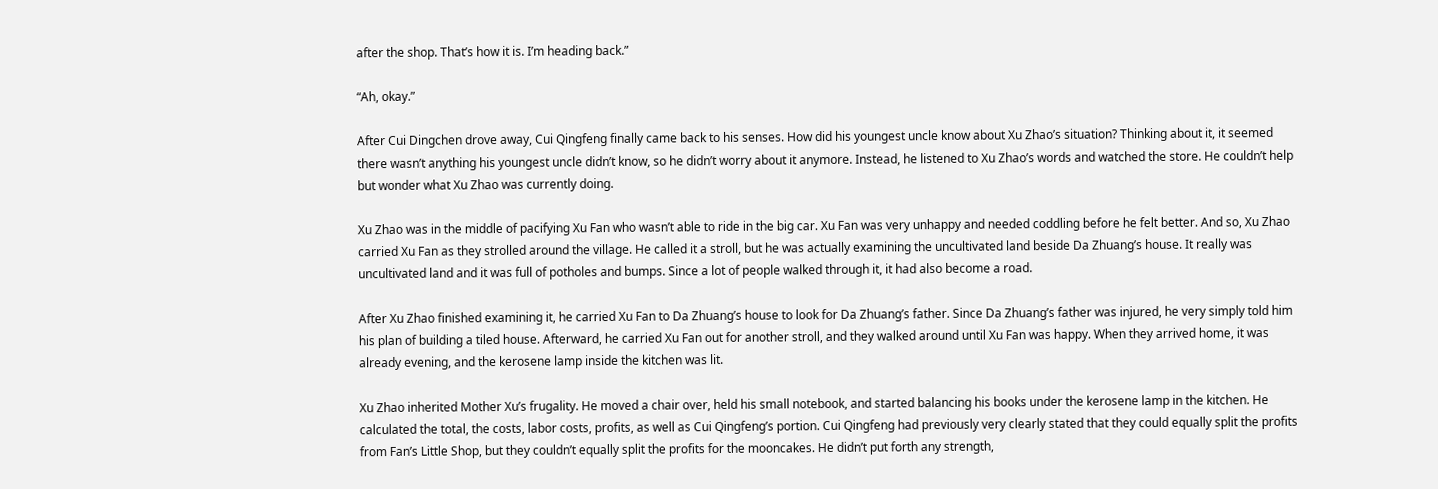after the shop. That’s how it is. I’m heading back.”

“Ah, okay.”

After Cui Dingchen drove away, Cui Qingfeng finally came back to his senses. How did his youngest uncle know about Xu Zhao’s situation? Thinking about it, it seemed there wasn’t anything his youngest uncle didn’t know, so he didn’t worry about it anymore. Instead, he listened to Xu Zhao’s words and watched the store. He couldn’t help but wonder what Xu Zhao was currently doing.

Xu Zhao was in the middle of pacifying Xu Fan who wasn’t able to ride in the big car. Xu Fan was very unhappy and needed coddling before he felt better. And so, Xu Zhao carried Xu Fan as they strolled around the village. He called it a stroll, but he was actually examining the uncultivated land beside Da Zhuang’s house. It really was uncultivated land and it was full of potholes and bumps. Since a lot of people walked through it, it had also become a road.

After Xu Zhao finished examining it, he carried Xu Fan to Da Zhuang’s house to look for Da Zhuang’s father. Since Da Zhuang’s father was injured, he very simply told him his plan of building a tiled house. Afterward, he carried Xu Fan out for another stroll, and they walked around until Xu Fan was happy. When they arrived home, it was already evening, and the kerosene lamp inside the kitchen was lit.

Xu Zhao inherited Mother Xu’s frugality. He moved a chair over, held his small notebook, and started balancing his books under the kerosene lamp in the kitchen. He calculated the total, the costs, labor costs, profits, as well as Cui Qingfeng’s portion. Cui Qingfeng had previously very clearly stated that they could equally split the profits from Fan’s Little Shop, but they couldn’t equally split the profits for the mooncakes. He didn’t put forth any strength,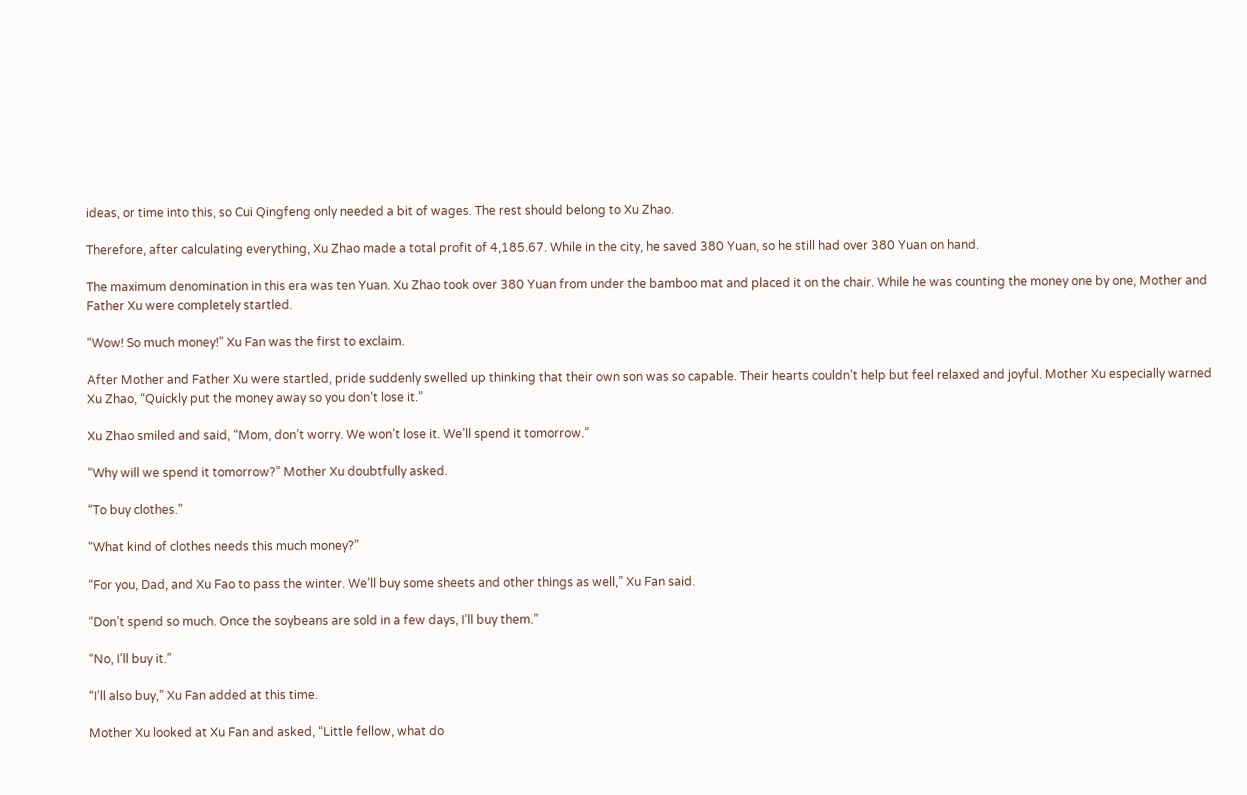ideas, or time into this, so Cui Qingfeng only needed a bit of wages. The rest should belong to Xu Zhao.

Therefore, after calculating everything, Xu Zhao made a total profit of 4,185.67. While in the city, he saved 380 Yuan, so he still had over 380 Yuan on hand.

The maximum denomination in this era was ten Yuan. Xu Zhao took over 380 Yuan from under the bamboo mat and placed it on the chair. While he was counting the money one by one, Mother and Father Xu were completely startled.

“Wow! So much money!” Xu Fan was the first to exclaim.

After Mother and Father Xu were startled, pride suddenly swelled up thinking that their own son was so capable. Their hearts couldn’t help but feel relaxed and joyful. Mother Xu especially warned Xu Zhao, “Quickly put the money away so you don’t lose it.”

Xu Zhao smiled and said, “Mom, don’t worry. We won’t lose it. We’ll spend it tomorrow.”

“Why will we spend it tomorrow?” Mother Xu doubtfully asked.

“To buy clothes.”

“What kind of clothes needs this much money?”

“For you, Dad, and Xu Fao to pass the winter. We’ll buy some sheets and other things as well,” Xu Fan said.

“Don’t spend so much. Once the soybeans are sold in a few days, I’ll buy them.”

“No, I’ll buy it.”

“I’ll also buy,” Xu Fan added at this time.

Mother Xu looked at Xu Fan and asked, “Little fellow, what do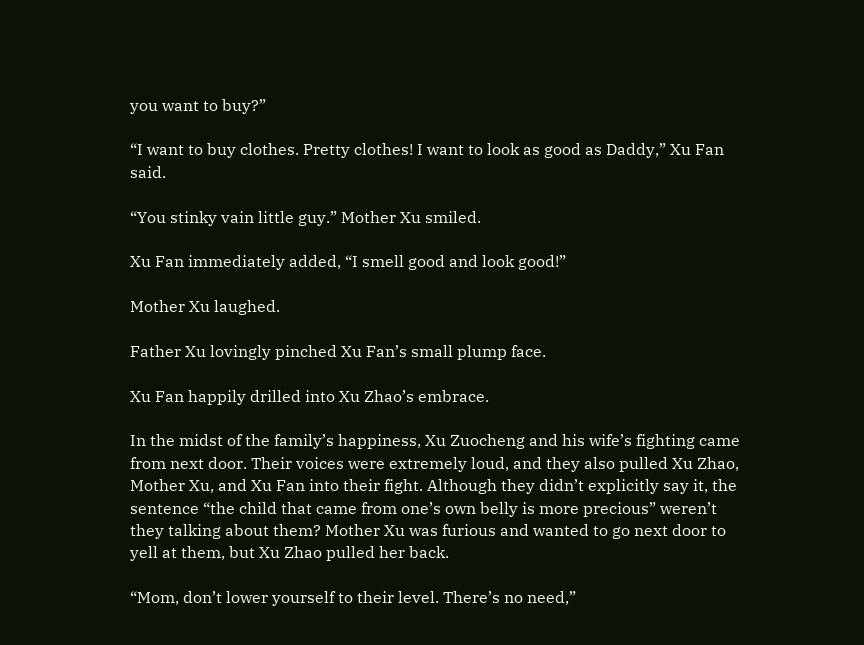you want to buy?”

“I want to buy clothes. Pretty clothes! I want to look as good as Daddy,” Xu Fan said.

“You stinky vain little guy.” Mother Xu smiled.

Xu Fan immediately added, “I smell good and look good!”

Mother Xu laughed.

Father Xu lovingly pinched Xu Fan’s small plump face.

Xu Fan happily drilled into Xu Zhao’s embrace.

In the midst of the family’s happiness, Xu Zuocheng and his wife’s fighting came from next door. Their voices were extremely loud, and they also pulled Xu Zhao, Mother Xu, and Xu Fan into their fight. Although they didn’t explicitly say it, the sentence “the child that came from one’s own belly is more precious” weren’t they talking about them? Mother Xu was furious and wanted to go next door to yell at them, but Xu Zhao pulled her back.

“Mom, don’t lower yourself to their level. There’s no need,”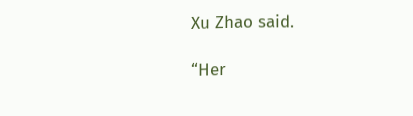Xu Zhao said.

“Her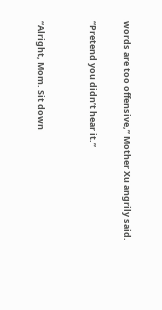words are too offensive,” Mother Xu angrily said.

“Pretend you didn’t hear it.”


“Alright, Mom. Sit down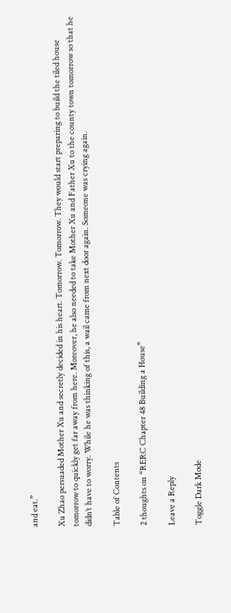and eat.”

Xu Zhao persuaded Mother Xu and secretly decided in his heart. Tomorrow. Tomorrow. They would start preparing to build the tiled house tomorrow to quickly get far away from here. Moreover, he also needed to take Mother Xu and Father Xu to the county town tomorrow so that he didn’t have to worry. While he was thinking of this, a wail came from next door again. Someone was crying again.

Table of Contents

2 thoughts on “RERC Chapter 48 Building a House”

Leave a Reply

Toggle Dark Mode